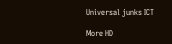Universal junks ICT

More HD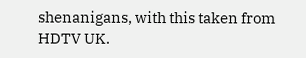shenanigans, with this taken from HDTV UK.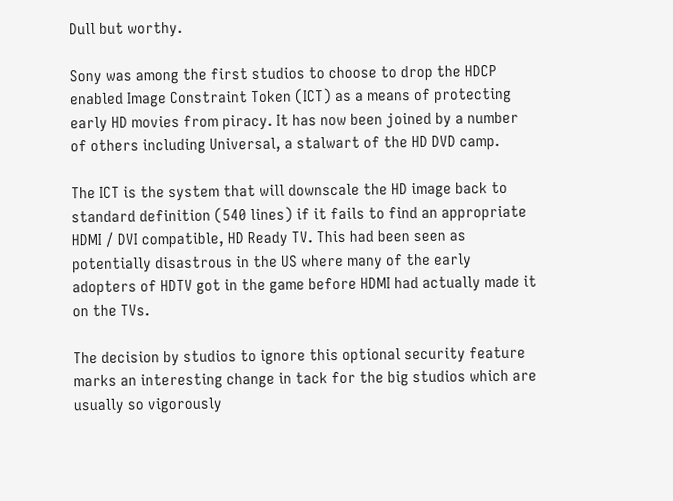Dull but worthy.

Sony was among the first studios to choose to drop the HDCP enabled Image Constraint Token (ICT) as a means of protecting early HD movies from piracy. It has now been joined by a number of others including Universal, a stalwart of the HD DVD camp.

The ICT is the system that will downscale the HD image back to standard definition (540 lines) if it fails to find an appropriate HDMI / DVI compatible, HD Ready TV. This had been seen as potentially disastrous in the US where many of the early adopters of HDTV got in the game before HDMI had actually made it on the TVs.

The decision by studios to ignore this optional security feature marks an interesting change in tack for the big studios which are usually so vigorously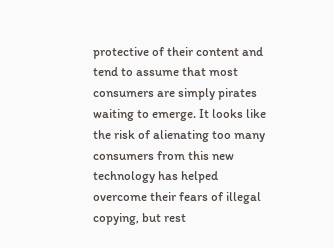protective of their content and tend to assume that most consumers are simply pirates waiting to emerge. It looks like the risk of alienating too many consumers from this new technology has helped overcome their fears of illegal copying, but rest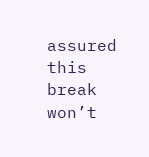assured this break won’t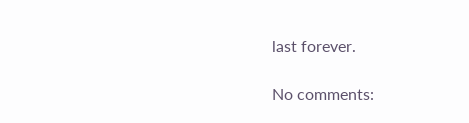last forever.

No comments: